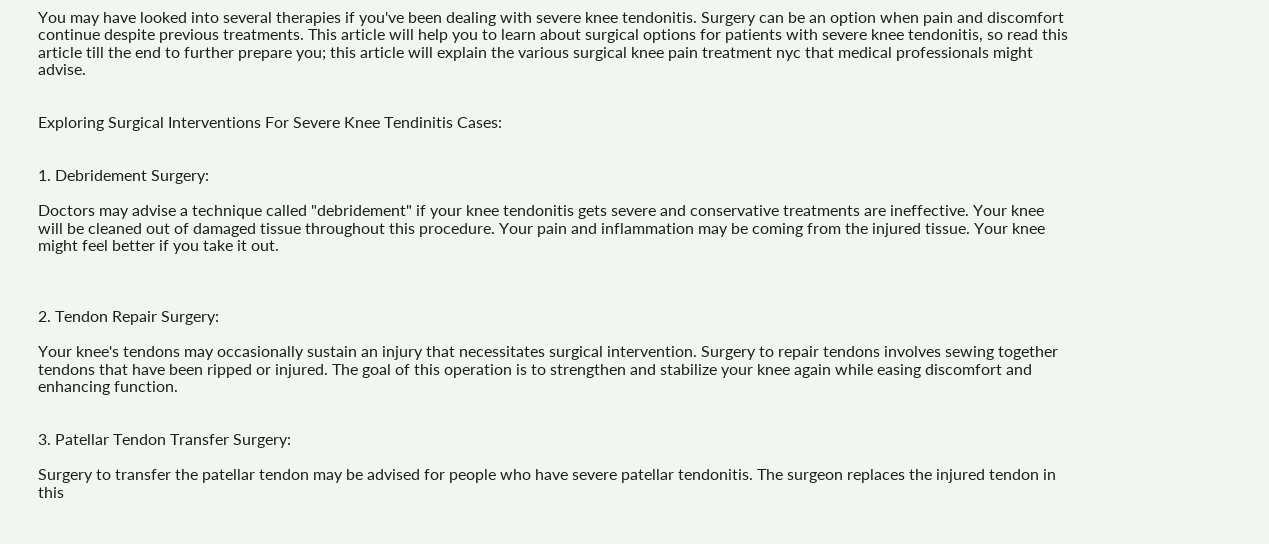You may have looked into several therapies if you've been dealing with severe knee tendonitis. Surgery can be an option when pain and discomfort continue despite previous treatments. This article will help you to learn about surgical options for patients with severe knee tendonitis, so read this article till the end to further prepare you; this article will explain the various surgical knee pain treatment nyc that medical professionals might advise.


Exploring Surgical Interventions For Severe Knee Tendinitis Cases:


1. Debridement Surgery:

Doctors may advise a technique called "debridement" if your knee tendonitis gets severe and conservative treatments are ineffective. Your knee will be cleaned out of damaged tissue throughout this procedure. Your pain and inflammation may be coming from the injured tissue. Your knee might feel better if you take it out.



2. Tendon Repair Surgery:

Your knee's tendons may occasionally sustain an injury that necessitates surgical intervention. Surgery to repair tendons involves sewing together tendons that have been ripped or injured. The goal of this operation is to strengthen and stabilize your knee again while easing discomfort and enhancing function.


3. Patellar Tendon Transfer Surgery:

Surgery to transfer the patellar tendon may be advised for people who have severe patellar tendonitis. The surgeon replaces the injured tendon in this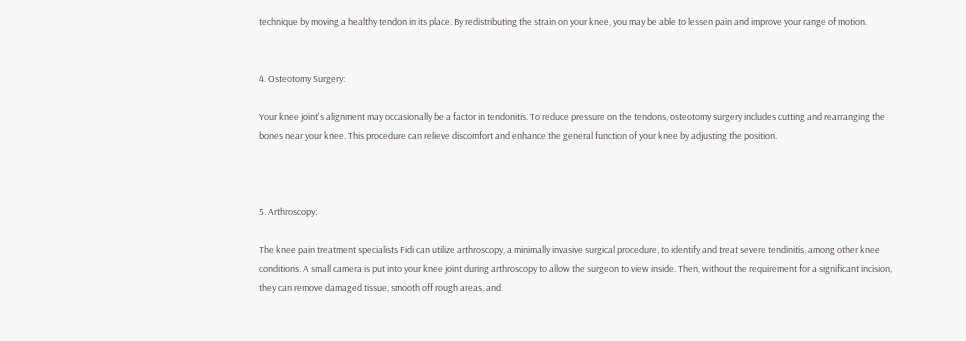technique by moving a healthy tendon in its place. By redistributing the strain on your knee, you may be able to lessen pain and improve your range of motion.


4. Osteotomy Surgery:

Your knee joint's alignment may occasionally be a factor in tendonitis. To reduce pressure on the tendons, osteotomy surgery includes cutting and rearranging the bones near your knee. This procedure can relieve discomfort and enhance the general function of your knee by adjusting the position.



5. Arthroscopy:

The knee pain treatment specialists Fidi can utilize arthroscopy, a minimally invasive surgical procedure, to identify and treat severe tendinitis, among other knee conditions. A small camera is put into your knee joint during arthroscopy to allow the surgeon to view inside. Then, without the requirement for a significant incision, they can remove damaged tissue, smooth off rough areas, and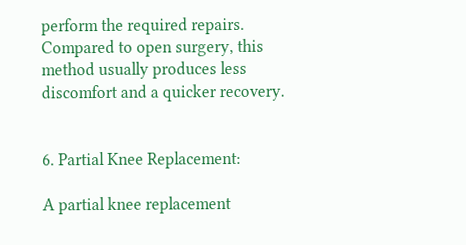perform the required repairs. Compared to open surgery, this method usually produces less discomfort and a quicker recovery.


6. Partial Knee Replacement:

A partial knee replacement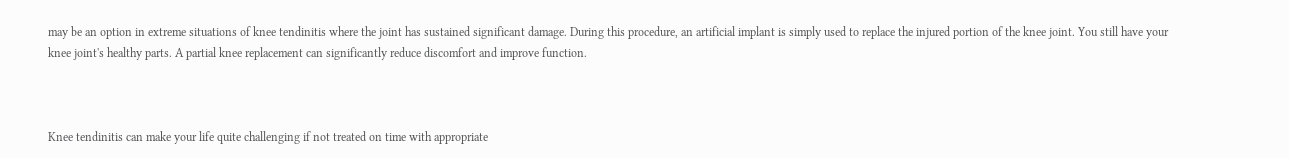may be an option in extreme situations of knee tendinitis where the joint has sustained significant damage. During this procedure, an artificial implant is simply used to replace the injured portion of the knee joint. You still have your knee joint's healthy parts. A partial knee replacement can significantly reduce discomfort and improve function.



Knee tendinitis can make your life quite challenging if not treated on time with appropriate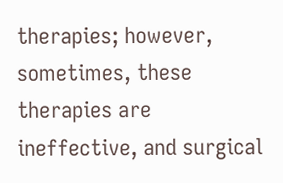therapies; however, sometimes, these therapies are ineffective, and surgical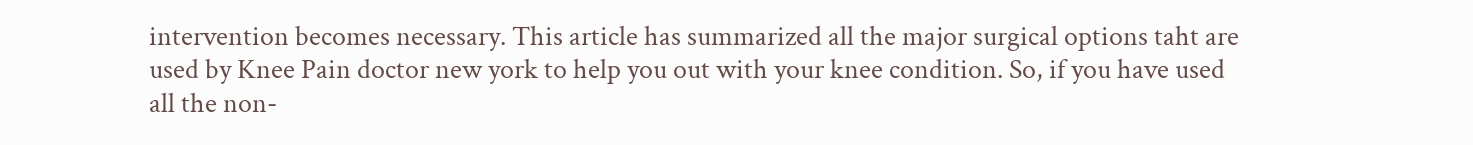intervention becomes necessary. This article has summarized all the major surgical options taht are used by Knee Pain doctor new york to help you out with your knee condition. So, if you have used all the non-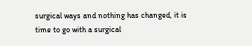surgical ways and nothing has changed, it is time to go with a surgical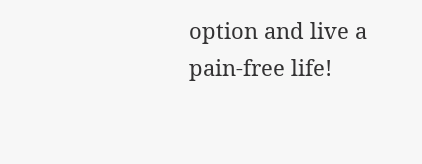option and live a pain-free life!